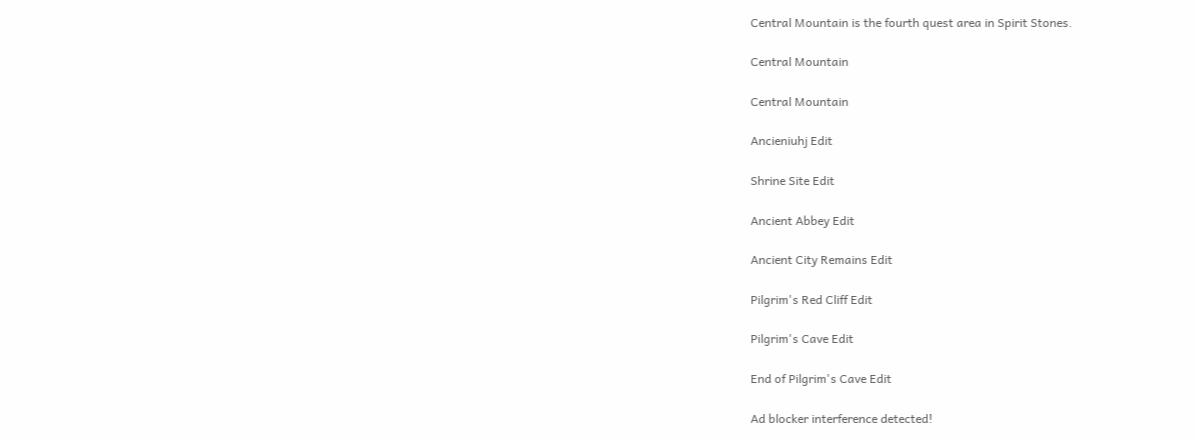Central Mountain is the fourth quest area in Spirit Stones.

Central Mountain

Central Mountain

Ancieniuhj Edit

Shrine Site Edit

Ancient Abbey Edit

Ancient City Remains Edit

Pilgrim's Red Cliff Edit

Pilgrim's Cave Edit

End of Pilgrim's Cave Edit

Ad blocker interference detected!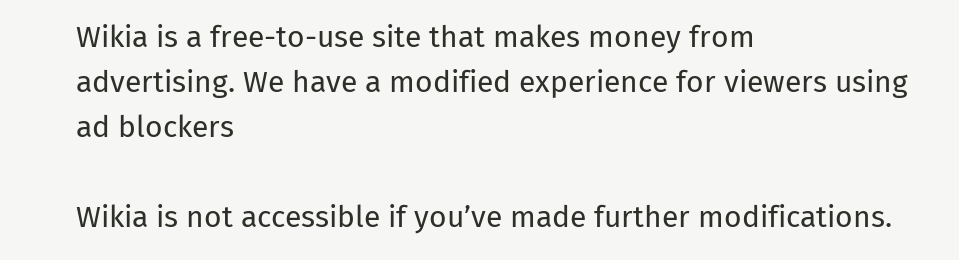Wikia is a free-to-use site that makes money from advertising. We have a modified experience for viewers using ad blockers

Wikia is not accessible if you’ve made further modifications.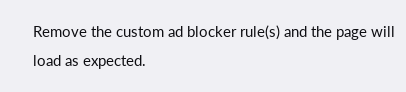Remove the custom ad blocker rule(s) and the page will load as expected.